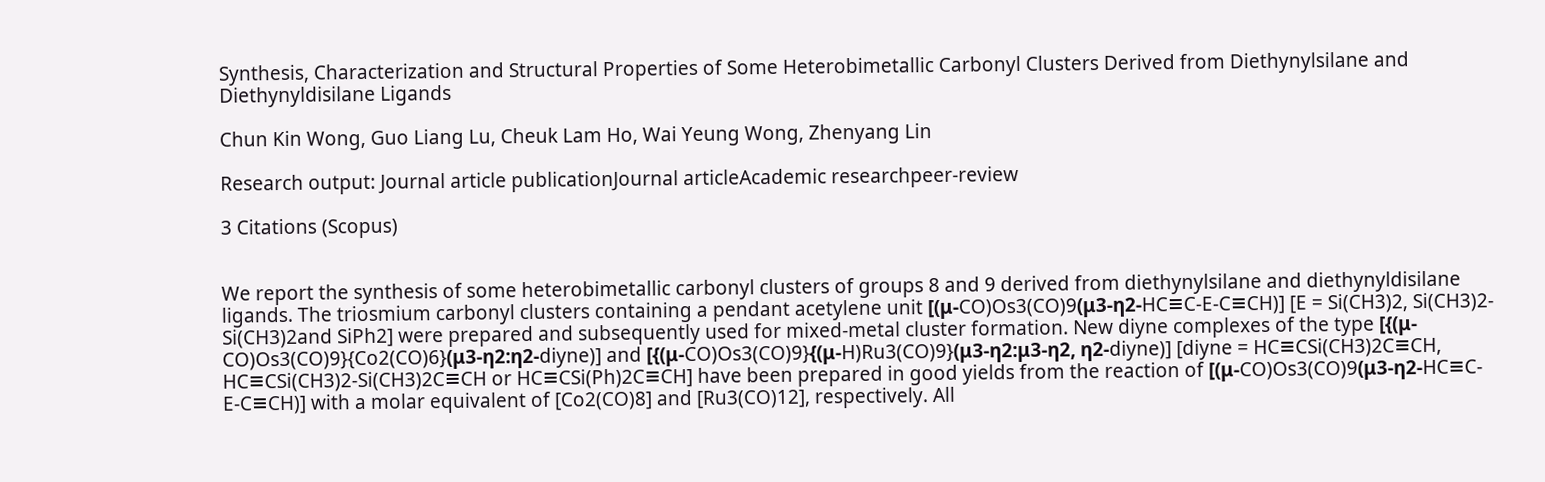Synthesis, Characterization and Structural Properties of Some Heterobimetallic Carbonyl Clusters Derived from Diethynylsilane and Diethynyldisilane Ligands

Chun Kin Wong, Guo Liang Lu, Cheuk Lam Ho, Wai Yeung Wong, Zhenyang Lin

Research output: Journal article publicationJournal articleAcademic researchpeer-review

3 Citations (Scopus)


We report the synthesis of some heterobimetallic carbonyl clusters of groups 8 and 9 derived from diethynylsilane and diethynyldisilane ligands. The triosmium carbonyl clusters containing a pendant acetylene unit [(μ-CO)Os3(CO)9(μ3-η2-HC≡C-E-C≡CH)] [E = Si(CH3)2, Si(CH3)2-Si(CH3)2and SiPh2] were prepared and subsequently used for mixed-metal cluster formation. New diyne complexes of the type [{(μ-CO)Os3(CO)9}{Co2(CO)6}(μ3-η2:η2-diyne)] and [{(μ-CO)Os3(CO)9}{(μ-H)Ru3(CO)9}(μ3-η2:μ3-η2, η2-diyne)] [diyne = HC≡CSi(CH3)2C≡CH, HC≡CSi(CH3)2-Si(CH3)2C≡CH or HC≡CSi(Ph)2C≡CH] have been prepared in good yields from the reaction of [(μ-CO)Os3(CO)9(μ3-η2-HC≡C-E-C≡CH)] with a molar equivalent of [Co2(CO)8] and [Ru3(CO)12], respectively. All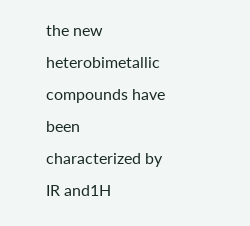the new heterobimetallic compounds have been characterized by IR and1H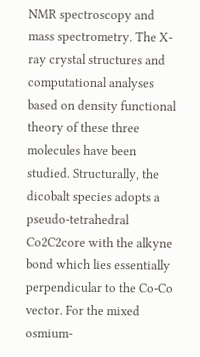NMR spectroscopy and mass spectrometry. The X-ray crystal structures and computational analyses based on density functional theory of these three molecules have been studied. Structurally, the dicobalt species adopts a pseudo-tetrahedral Co2C2core with the alkyne bond which lies essentially perpendicular to the Co-Co vector. For the mixed osmium-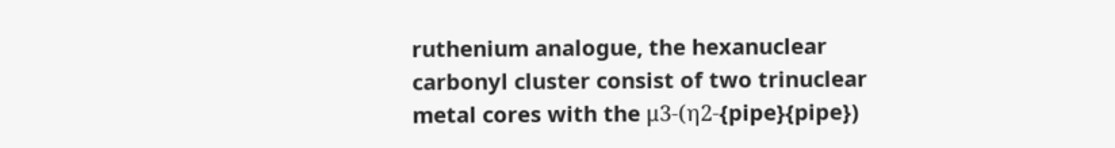ruthenium analogue, the hexanuclear carbonyl cluster consist of two trinuclear metal cores with the μ3-(η2-{pipe}{pipe})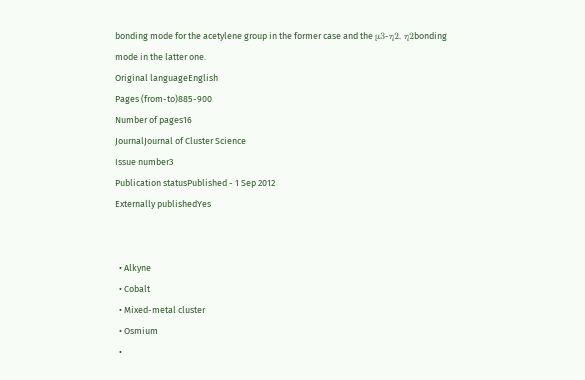bonding mode for the acetylene group in the former case and the μ3-η2, η2bonding mode in the latter one.
Original languageEnglish
Pages (from-to)885-900
Number of pages16
JournalJournal of Cluster Science
Issue number3
Publication statusPublished - 1 Sep 2012
Externally publishedYes


  • Alkyne
  • Cobalt
  • Mixed-metal cluster
  • Osmium
  •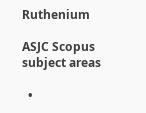Ruthenium

ASJC Scopus subject areas

  •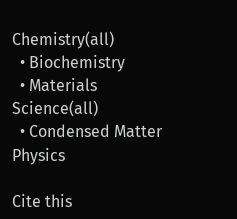Chemistry(all)
  • Biochemistry
  • Materials Science(all)
  • Condensed Matter Physics

Cite this